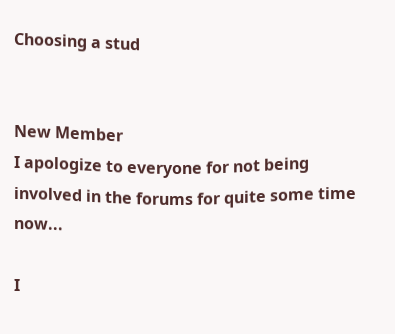Choosing a stud


New Member
I apologize to everyone for not being involved in the forums for quite some time now...

I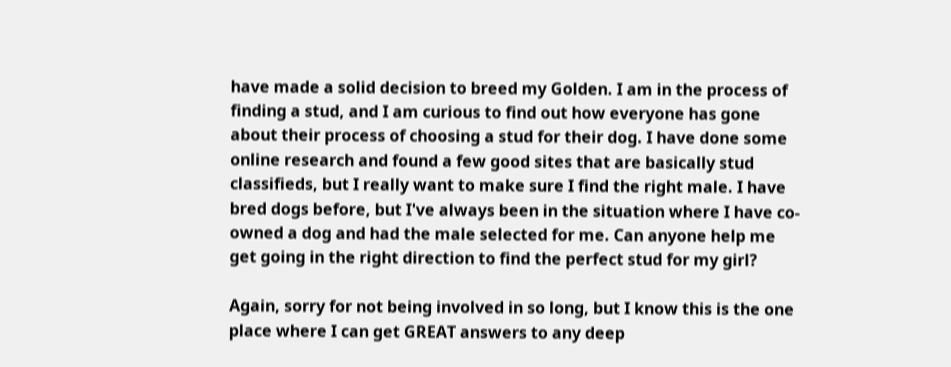have made a solid decision to breed my Golden. I am in the process of finding a stud, and I am curious to find out how everyone has gone about their process of choosing a stud for their dog. I have done some online research and found a few good sites that are basically stud classifieds, but I really want to make sure I find the right male. I have bred dogs before, but I've always been in the situation where I have co-owned a dog and had the male selected for me. Can anyone help me get going in the right direction to find the perfect stud for my girl?

Again, sorry for not being involved in so long, but I know this is the one place where I can get GREAT answers to any deep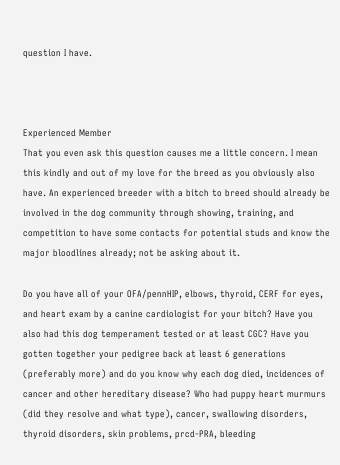question I have.



Experienced Member
That you even ask this question causes me a little concern. I mean this kindly and out of my love for the breed as you obviously also have. An experienced breeder with a bitch to breed should already be involved in the dog community through showing, training, and competition to have some contacts for potential studs and know the major bloodlines already; not be asking about it.

Do you have all of your OFA/pennHIP, elbows, thyroid, CERF for eyes, and heart exam by a canine cardiologist for your bitch? Have you also had this dog temperament tested or at least CGC? Have you gotten together your pedigree back at least 6 generations (preferably more) and do you know why each dog died, incidences of cancer and other hereditary disease? Who had puppy heart murmurs (did they resolve and what type), cancer, swallowing disorders, thyroid disorders, skin problems, prcd-PRA, bleeding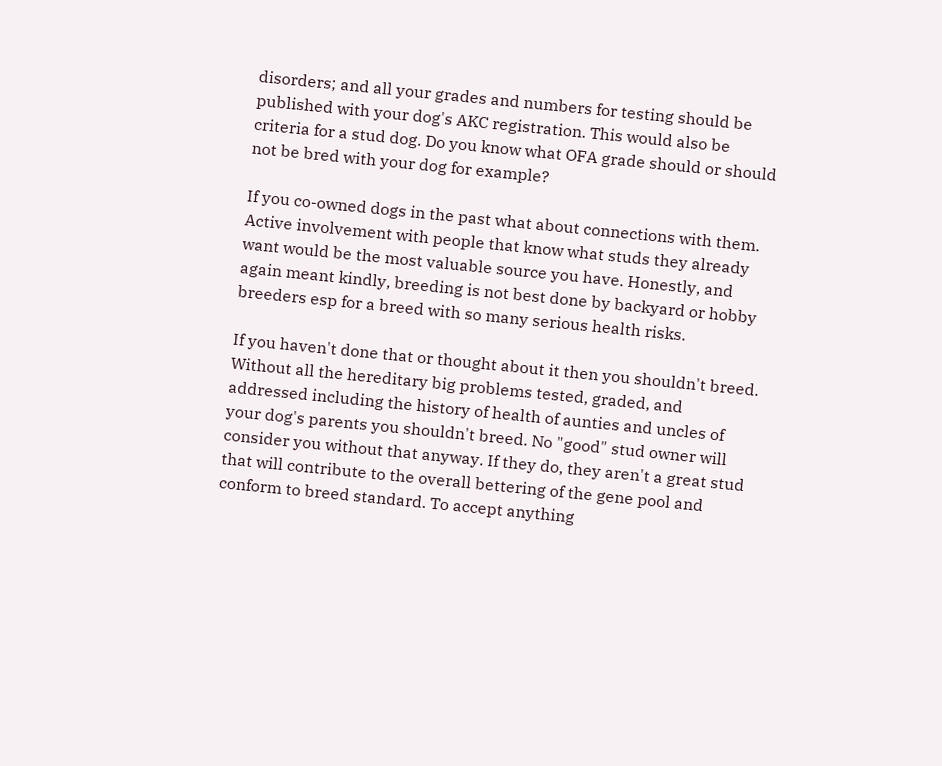disorders; and all your grades and numbers for testing should be published with your dog's AKC registration. This would also be criteria for a stud dog. Do you know what OFA grade should or should not be bred with your dog for example?

If you co-owned dogs in the past what about connections with them. Active involvement with people that know what studs they already want would be the most valuable source you have. Honestly, and again meant kindly, breeding is not best done by backyard or hobby breeders esp for a breed with so many serious health risks.

If you haven't done that or thought about it then you shouldn't breed. Without all the hereditary big problems tested, graded, and addressed including the history of health of aunties and uncles of your dog's parents you shouldn't breed. No "good" stud owner will consider you without that anyway. If they do, they aren't a great stud that will contribute to the overall bettering of the gene pool and conform to breed standard. To accept anything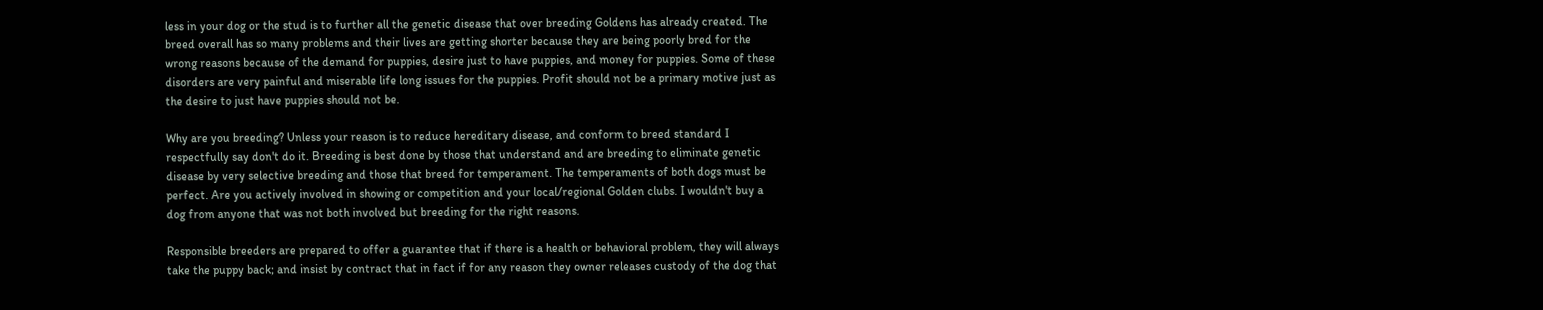less in your dog or the stud is to further all the genetic disease that over breeding Goldens has already created. The breed overall has so many problems and their lives are getting shorter because they are being poorly bred for the wrong reasons because of the demand for puppies, desire just to have puppies, and money for puppies. Some of these disorders are very painful and miserable life long issues for the puppies. Profit should not be a primary motive just as the desire to just have puppies should not be.

Why are you breeding? Unless your reason is to reduce hereditary disease, and conform to breed standard I respectfully say don't do it. Breeding is best done by those that understand and are breeding to eliminate genetic disease by very selective breeding and those that breed for temperament. The temperaments of both dogs must be perfect. Are you actively involved in showing or competition and your local/regional Golden clubs. I wouldn't buy a dog from anyone that was not both involved but breeding for the right reasons.

Responsible breeders are prepared to offer a guarantee that if there is a health or behavioral problem, they will always take the puppy back; and insist by contract that in fact if for any reason they owner releases custody of the dog that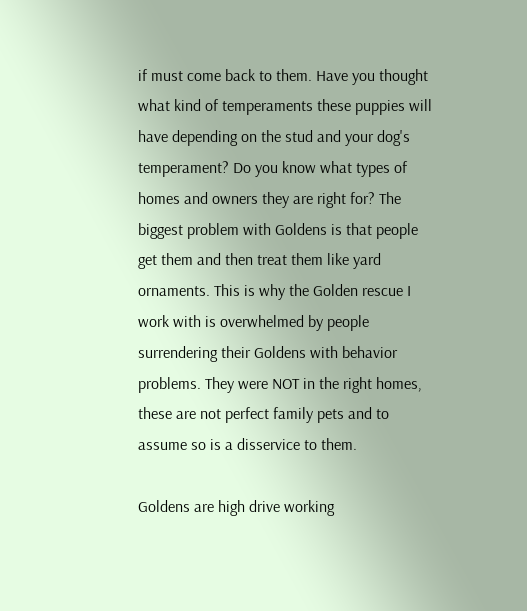if must come back to them. Have you thought what kind of temperaments these puppies will have depending on the stud and your dog's temperament? Do you know what types of homes and owners they are right for? The biggest problem with Goldens is that people get them and then treat them like yard ornaments. This is why the Golden rescue I work with is overwhelmed by people surrendering their Goldens with behavior problems. They were NOT in the right homes, these are not perfect family pets and to assume so is a disservice to them.

Goldens are high drive working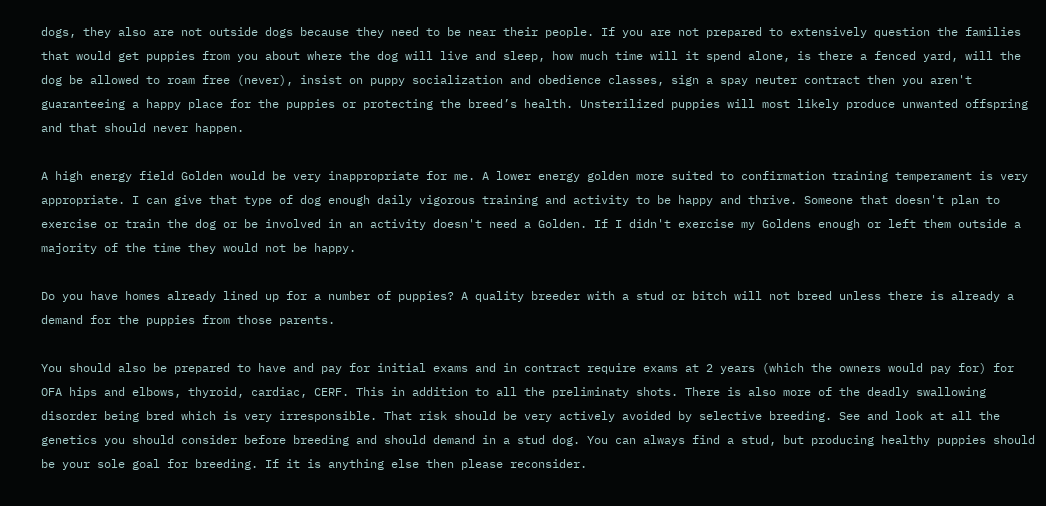dogs, they also are not outside dogs because they need to be near their people. If you are not prepared to extensively question the families that would get puppies from you about where the dog will live and sleep, how much time will it spend alone, is there a fenced yard, will the dog be allowed to roam free (never), insist on puppy socialization and obedience classes, sign a spay neuter contract then you aren't guaranteeing a happy place for the puppies or protecting the breed’s health. Unsterilized puppies will most likely produce unwanted offspring and that should never happen.

A high energy field Golden would be very inappropriate for me. A lower energy golden more suited to confirmation training temperament is very appropriate. I can give that type of dog enough daily vigorous training and activity to be happy and thrive. Someone that doesn't plan to exercise or train the dog or be involved in an activity doesn't need a Golden. If I didn't exercise my Goldens enough or left them outside a majority of the time they would not be happy.

Do you have homes already lined up for a number of puppies? A quality breeder with a stud or bitch will not breed unless there is already a demand for the puppies from those parents.

You should also be prepared to have and pay for initial exams and in contract require exams at 2 years (which the owners would pay for) for OFA hips and elbows, thyroid, cardiac, CERF. This in addition to all the preliminaty shots. There is also more of the deadly swallowing disorder being bred which is very irresponsible. That risk should be very actively avoided by selective breeding. See and look at all the genetics you should consider before breeding and should demand in a stud dog. You can always find a stud, but producing healthy puppies should be your sole goal for breeding. If it is anything else then please reconsider.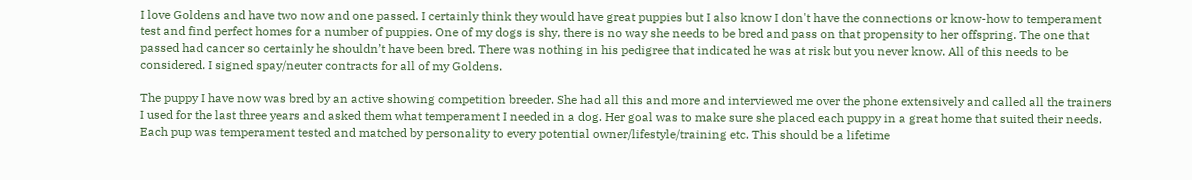I love Goldens and have two now and one passed. I certainly think they would have great puppies but I also know I don't have the connections or know-how to temperament test and find perfect homes for a number of puppies. One of my dogs is shy, there is no way she needs to be bred and pass on that propensity to her offspring. The one that passed had cancer so certainly he shouldn’t have been bred. There was nothing in his pedigree that indicated he was at risk but you never know. All of this needs to be considered. I signed spay/neuter contracts for all of my Goldens.

The puppy I have now was bred by an active showing competition breeder. She had all this and more and interviewed me over the phone extensively and called all the trainers I used for the last three years and asked them what temperament I needed in a dog. Her goal was to make sure she placed each puppy in a great home that suited their needs. Each pup was temperament tested and matched by personality to every potential owner/lifestyle/training etc. This should be a lifetime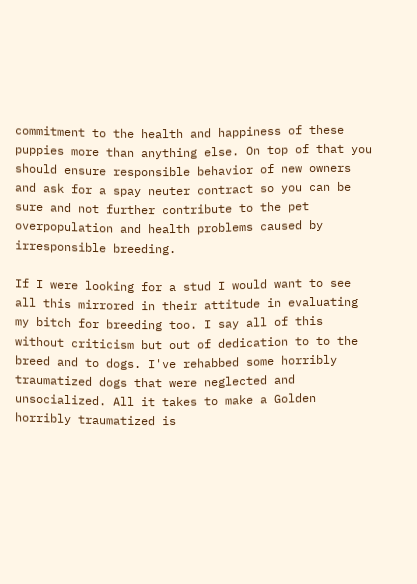commitment to the health and happiness of these puppies more than anything else. On top of that you should ensure responsible behavior of new owners and ask for a spay neuter contract so you can be sure and not further contribute to the pet overpopulation and health problems caused by irresponsible breeding.

If I were looking for a stud I would want to see all this mirrored in their attitude in evaluating my bitch for breeding too. I say all of this without criticism but out of dedication to to the breed and to dogs. I've rehabbed some horribly traumatized dogs that were neglected and unsocialized. All it takes to make a Golden horribly traumatized is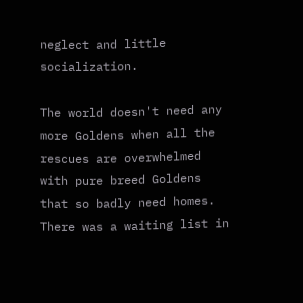neglect and little socialization.

The world doesn't need any more Goldens when all the rescues are overwhelmed with pure breed Goldens that so badly need homes. There was a waiting list in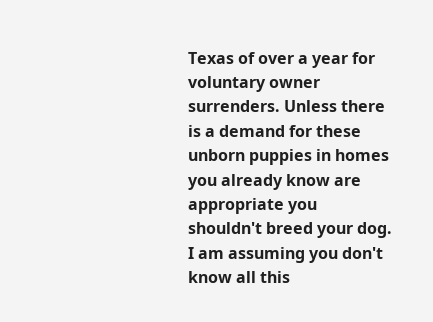Texas of over a year for voluntary owner surrenders. Unless there is a demand for these unborn puppies in homes you already know are appropriate you shouldn't breed your dog. I am assuming you don't know all this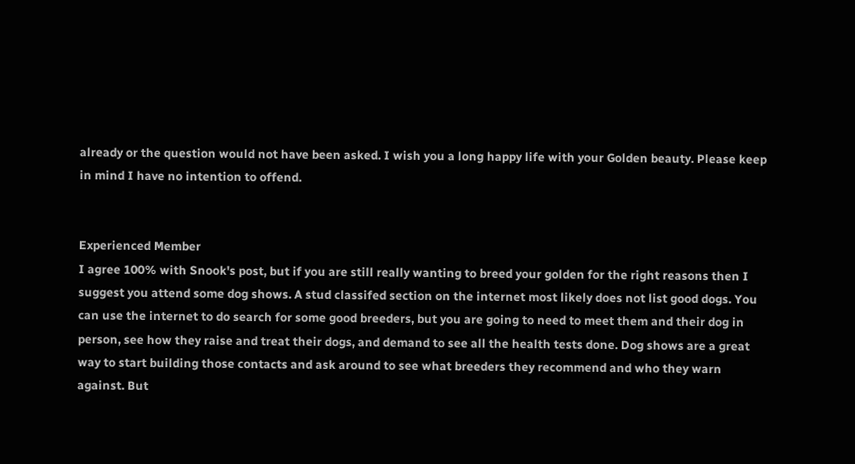already or the question would not have been asked. I wish you a long happy life with your Golden beauty. Please keep in mind I have no intention to offend.


Experienced Member
I agree 100% with Snook's post, but if you are still really wanting to breed your golden for the right reasons then I suggest you attend some dog shows. A stud classifed section on the internet most likely does not list good dogs. You can use the internet to do search for some good breeders, but you are going to need to meet them and their dog in person, see how they raise and treat their dogs, and demand to see all the health tests done. Dog shows are a great way to start building those contacts and ask around to see what breeders they recommend and who they warn against. But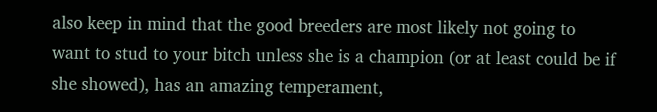also keep in mind that the good breeders are most likely not going to want to stud to your bitch unless she is a champion (or at least could be if she showed), has an amazing temperament,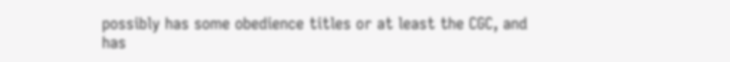possibly has some obedience titles or at least the CGC, and has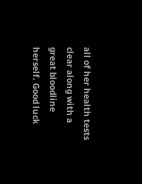all of her health tests clear along with a great bloodline herself. Good luck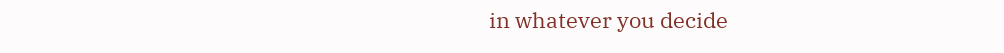in whatever you decide